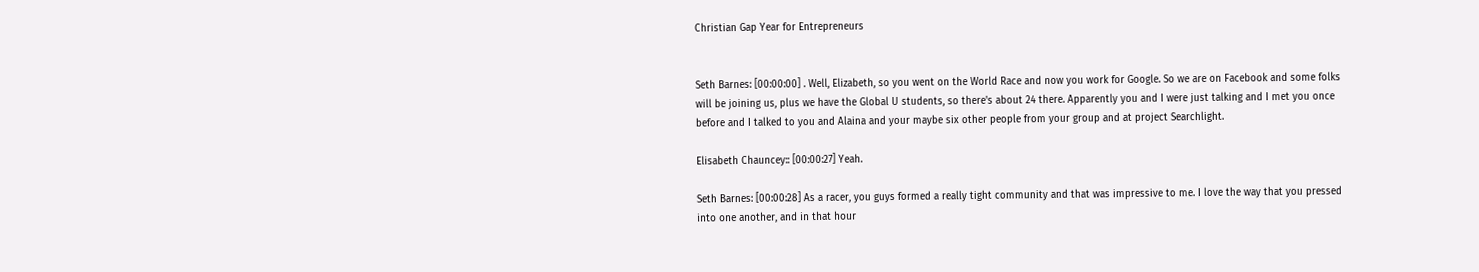Christian Gap Year for Entrepreneurs


Seth Barnes: [00:00:00] . Well, Elizabeth, so you went on the World Race and now you work for Google. So we are on Facebook and some folks will be joining us, plus we have the Global U students, so there's about 24 there. Apparently you and I were just talking and I met you once before and I talked to you and Alaina and your maybe six other people from your group and at project Searchlight.

Elisabeth Chauncey:: [00:00:27] Yeah.

Seth Barnes: [00:00:28] As a racer, you guys formed a really tight community and that was impressive to me. I love the way that you pressed into one another, and in that hour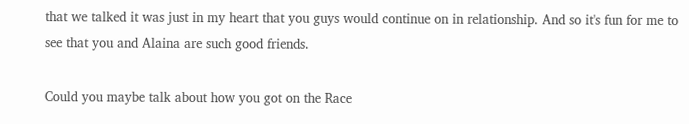that we talked it was just in my heart that you guys would continue on in relationship. And so it's fun for me to see that you and Alaina are such good friends.

Could you maybe talk about how you got on the Race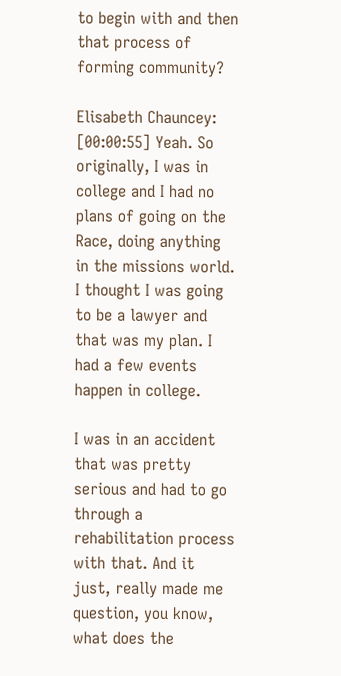to begin with and then that process of forming community?

Elisabeth Chauncey: [00:00:55] Yeah. So originally, I was in college and I had no plans of going on the Race, doing anything in the missions world. I thought I was going to be a lawyer and that was my plan. I had a few events happen in college.

I was in an accident that was pretty serious and had to go through a rehabilitation process with that. And it just, really made me question, you know, what does the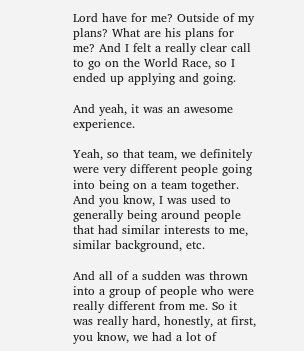Lord have for me? Outside of my plans? What are his plans for me? And I felt a really clear call to go on the World Race, so I ended up applying and going.

And yeah, it was an awesome experience.

Yeah, so that team, we definitely were very different people going into being on a team together. And you know, I was used to generally being around people that had similar interests to me, similar background, etc.

And all of a sudden was thrown into a group of people who were really different from me. So it was really hard, honestly, at first, you know, we had a lot of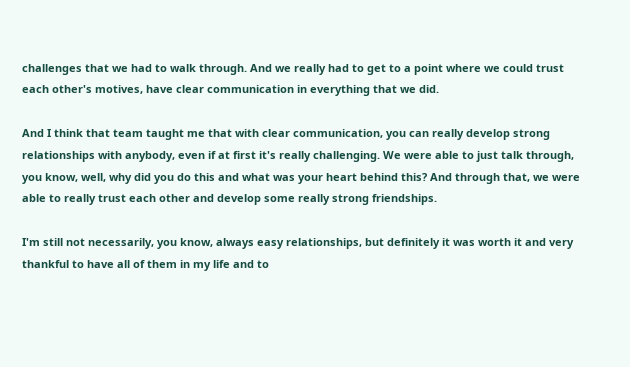challenges that we had to walk through. And we really had to get to a point where we could trust each other's motives, have clear communication in everything that we did.

And I think that team taught me that with clear communication, you can really develop strong relationships with anybody, even if at first it's really challenging. We were able to just talk through, you know, well, why did you do this and what was your heart behind this? And through that, we were able to really trust each other and develop some really strong friendships.

I'm still not necessarily, you know, always easy relationships, but definitely it was worth it and very thankful to have all of them in my life and to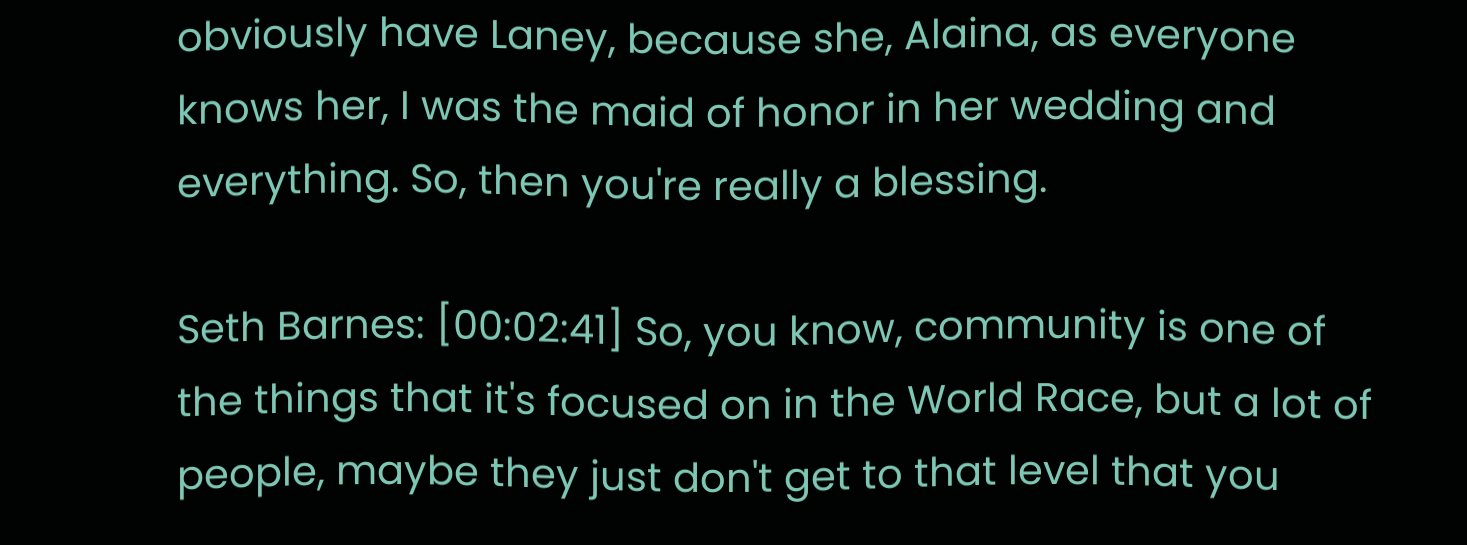obviously have Laney, because she, Alaina, as everyone knows her, I was the maid of honor in her wedding and everything. So, then you're really a blessing.

Seth Barnes: [00:02:41] So, you know, community is one of the things that it's focused on in the World Race, but a lot of people, maybe they just don't get to that level that you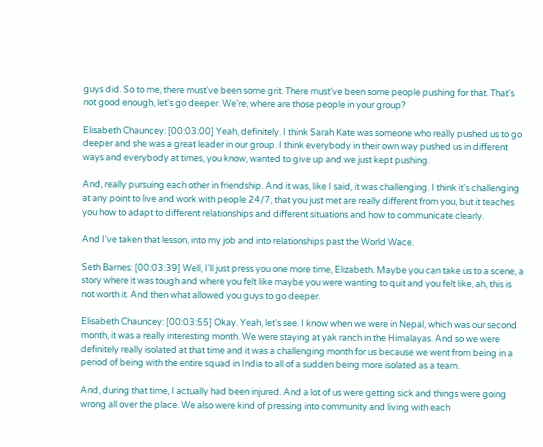guys did. So to me, there must've been some grit. There must've been some people pushing for that. That's not good enough, let's go deeper. We're, where are those people in your group?

Elisabeth Chauncey: [00:03:00] Yeah, definitely. I think Sarah Kate was someone who really pushed us to go deeper and she was a great leader in our group. I think everybody in their own way pushed us in different ways and everybody at times, you know, wanted to give up and we just kept pushing.

And, really pursuing each other in friendship. And it was, like I said, it was challenging. I think it's challenging at any point to live and work with people 24/7, that you just met are really different from you, but it teaches you how to adapt to different relationships and different situations and how to communicate clearly.

And I've taken that lesson, into my job and into relationships past the World Wace.

Seth Barnes: [00:03:39] Well, I'll just press you one more time, Elizabeth. Maybe you can take us to a scene, a story where it was tough and where you felt like maybe you were wanting to quit and you felt like, ah, this is not worth it. And then what allowed you guys to go deeper.

Elisabeth Chauncey: [00:03:55] Okay. Yeah, let's see. I know when we were in Nepal, which was our second month, it was a really interesting month. We were staying at yak ranch in the Himalayas. And so we were definitely really isolated at that time and it was a challenging month for us because we went from being in a period of being with the entire squad in India to all of a sudden being more isolated as a team.

And, during that time, I actually had been injured. And a lot of us were getting sick and things were going wrong all over the place. We also were kind of pressing into community and living with each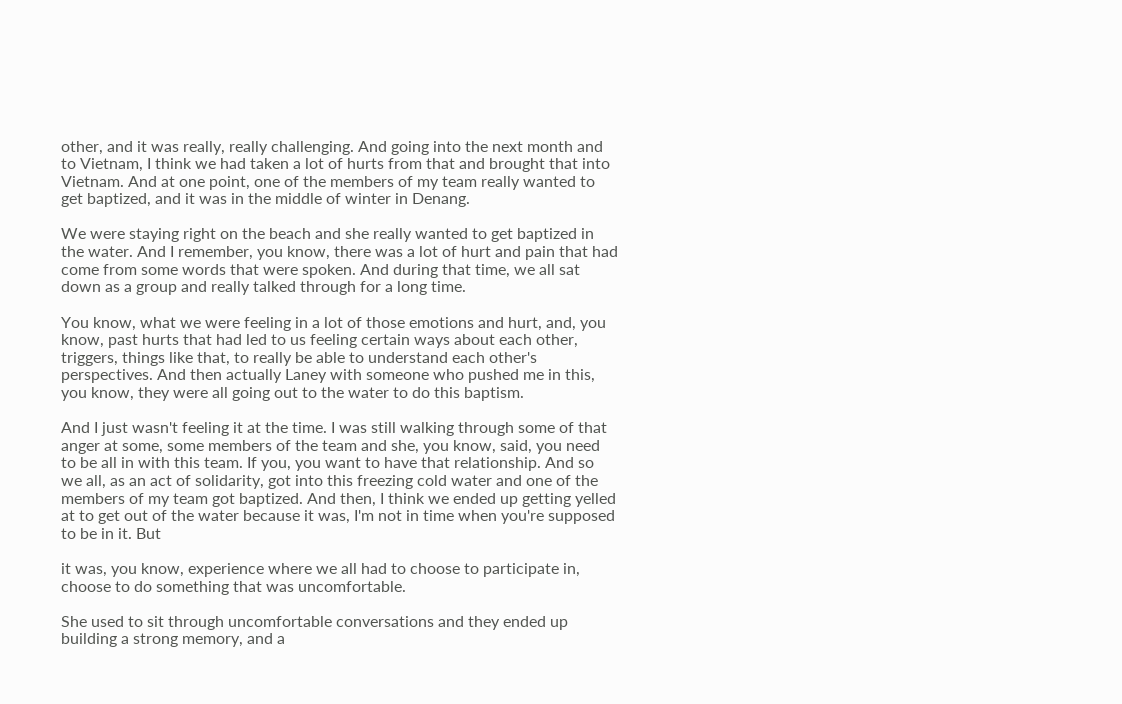other, and it was really, really challenging. And going into the next month and to Vietnam, I think we had taken a lot of hurts from that and brought that into Vietnam. And at one point, one of the members of my team really wanted to get baptized, and it was in the middle of winter in Denang.

We were staying right on the beach and she really wanted to get baptized in the water. And I remember, you know, there was a lot of hurt and pain that had come from some words that were spoken. And during that time, we all sat down as a group and really talked through for a long time.

You know, what we were feeling in a lot of those emotions and hurt, and, you know, past hurts that had led to us feeling certain ways about each other, triggers, things like that, to really be able to understand each other's perspectives. And then actually Laney with someone who pushed me in this, you know, they were all going out to the water to do this baptism.

And I just wasn't feeling it at the time. I was still walking through some of that anger at some, some members of the team and she, you know, said, you need to be all in with this team. If you, you want to have that relationship. And so we all, as an act of solidarity, got into this freezing cold water and one of the members of my team got baptized. And then, I think we ended up getting yelled at to get out of the water because it was, I'm not in time when you're supposed to be in it. But

it was, you know, experience where we all had to choose to participate in, choose to do something that was uncomfortable.

She used to sit through uncomfortable conversations and they ended up building a strong memory, and a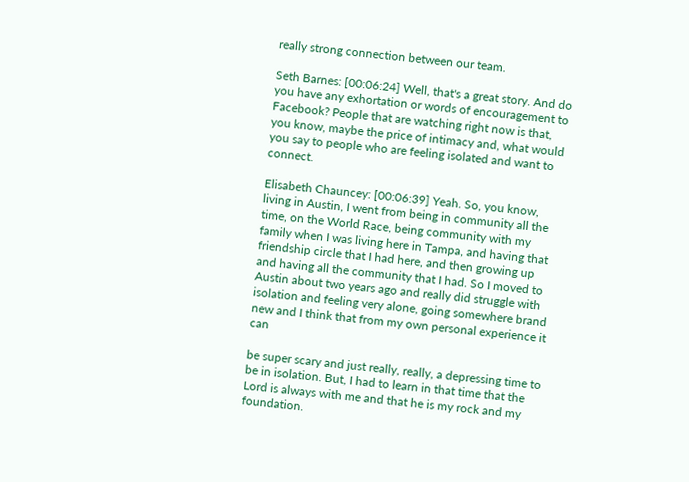really strong connection between our team.

Seth Barnes: [00:06:24] Well, that's a great story. And do you have any exhortation or words of encouragement to Facebook? People that are watching right now is that, you know, maybe the price of intimacy and, what would you say to people who are feeling isolated and want to connect.

Elisabeth Chauncey: [00:06:39] Yeah. So, you know, living in Austin, I went from being in community all the time, on the World Race, being community with my family when I was living here in Tampa, and having that friendship circle that I had here, and then growing up and having all the community that I had. So I moved to Austin about two years ago and really did struggle with isolation and feeling very alone, going somewhere brand new and I think that from my own personal experience it can

be super scary and just really, really, a depressing time to be in isolation. But, I had to learn in that time that the Lord is always with me and that he is my rock and my foundation.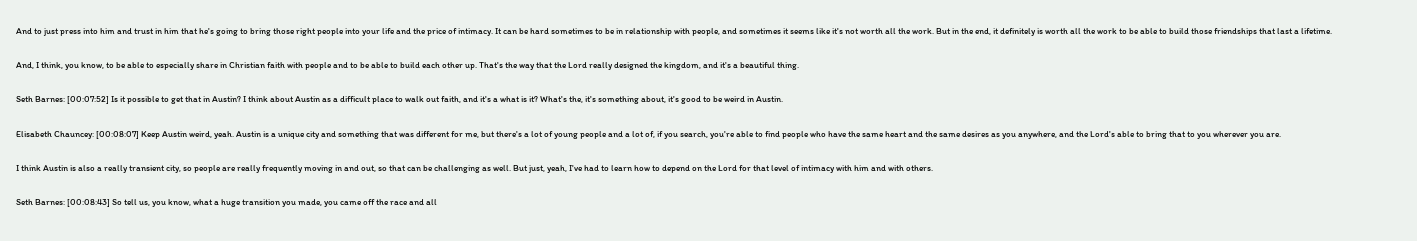And to just press into him and trust in him that he's going to bring those right people into your life and the price of intimacy. It can be hard sometimes to be in relationship with people, and sometimes it seems like it's not worth all the work. But in the end, it definitely is worth all the work to be able to build those friendships that last a lifetime.

And, I think, you know, to be able to especially share in Christian faith with people and to be able to build each other up. That's the way that the Lord really designed the kingdom, and it's a beautiful thing.

Seth Barnes: [00:07:52] Is it possible to get that in Austin? I think about Austin as a difficult place to walk out faith, and it's a what is it? What's the, it's something about, it's good to be weird in Austin.

Elisabeth Chauncey: [00:08:07] Keep Austin weird, yeah. Austin is a unique city and something that was different for me, but there's a lot of young people and a lot of, if you search, you're able to find people who have the same heart and the same desires as you anywhere, and the Lord's able to bring that to you wherever you are.

I think Austin is also a really transient city, so people are really frequently moving in and out, so that can be challenging as well. But just, yeah, I've had to learn how to depend on the Lord for that level of intimacy with him and with others.

Seth Barnes: [00:08:43] So tell us, you know, what a huge transition you made, you came off the race and all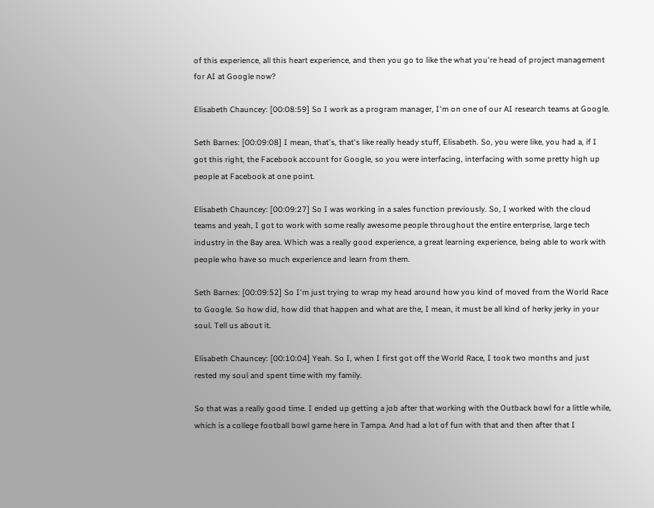of this experience, all this heart experience, and then you go to like the what you're head of project management for AI at Google now?

Elisabeth Chauncey: [00:08:59] So I work as a program manager, I'm on one of our AI research teams at Google.

Seth Barnes: [00:09:08] I mean, that's, that's like really heady stuff, Elisabeth. So, you were like, you had a, if I got this right, the Facebook account for Google, so you were interfacing, interfacing with some pretty high up people at Facebook at one point.

Elisabeth Chauncey: [00:09:27] So I was working in a sales function previously. So, I worked with the cloud teams and yeah, I got to work with some really awesome people throughout the entire enterprise, large tech industry in the Bay area. Which was a really good experience, a great learning experience, being able to work with people who have so much experience and learn from them.

Seth Barnes: [00:09:52] So I'm just trying to wrap my head around how you kind of moved from the World Race to Google. So how did, how did that happen and what are the, I mean, it must be all kind of herky jerky in your soul. Tell us about it.

Elisabeth Chauncey: [00:10:04] Yeah. So I, when I first got off the World Race, I took two months and just rested my soul and spent time with my family.

So that was a really good time. I ended up getting a job after that working with the Outback bowl for a little while, which is a college football bowl game here in Tampa. And had a lot of fun with that and then after that I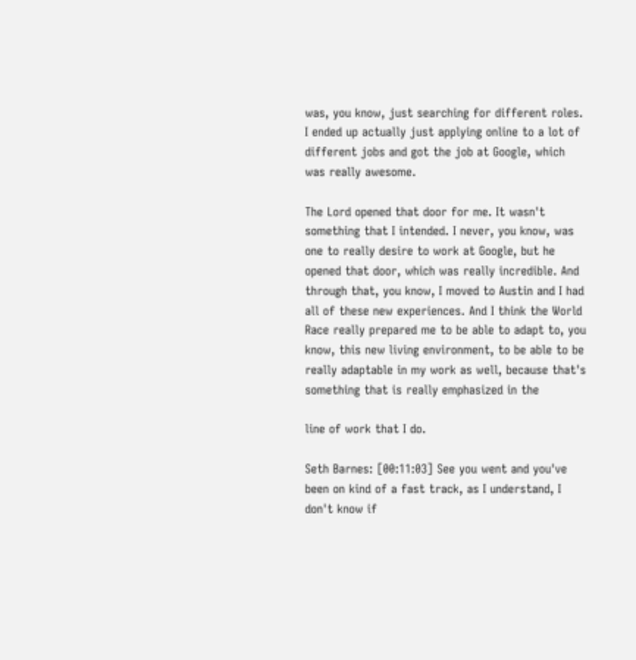was, you know, just searching for different roles. I ended up actually just applying online to a lot of different jobs and got the job at Google, which was really awesome.

The Lord opened that door for me. It wasn't something that I intended. I never, you know, was one to really desire to work at Google, but he opened that door, which was really incredible. And through that, you know, I moved to Austin and I had all of these new experiences. And I think the World Race really prepared me to be able to adapt to, you know, this new living environment, to be able to be really adaptable in my work as well, because that's something that is really emphasized in the

line of work that I do.

Seth Barnes: [00:11:03] See you went and you've been on kind of a fast track, as I understand, I don't know if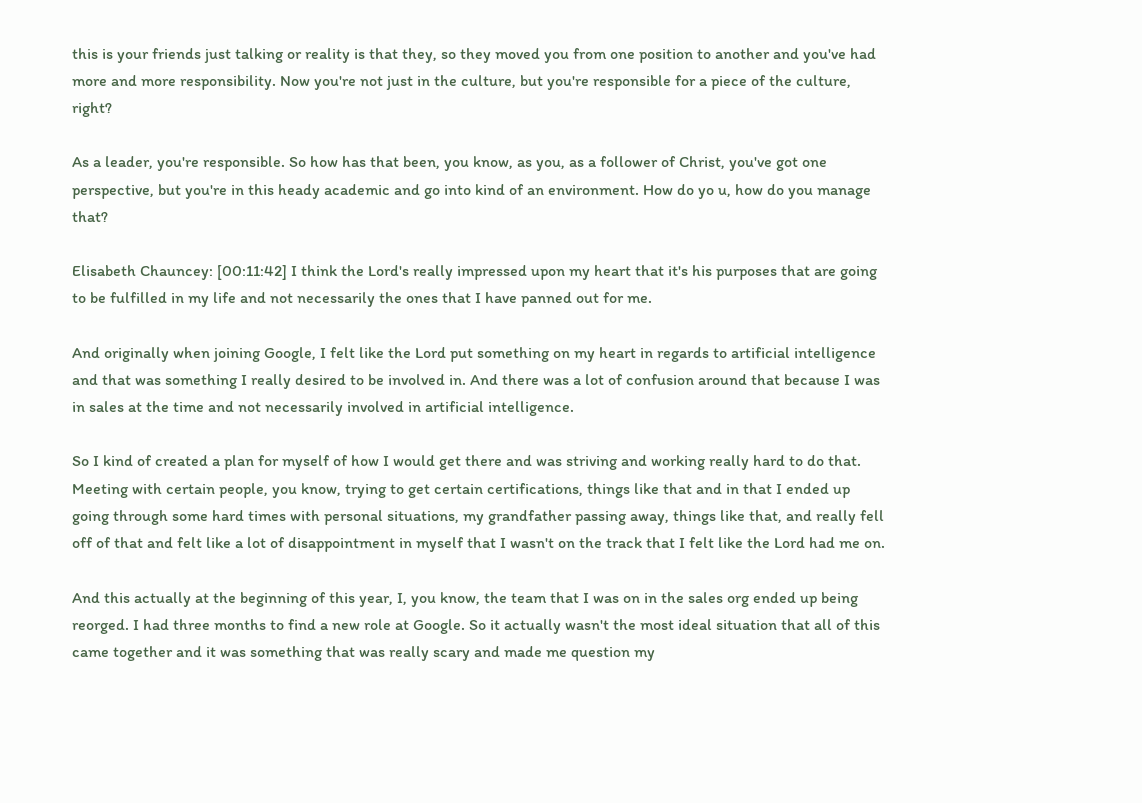this is your friends just talking or reality is that they, so they moved you from one position to another and you've had more and more responsibility. Now you're not just in the culture, but you're responsible for a piece of the culture, right?

As a leader, you're responsible. So how has that been, you know, as you, as a follower of Christ, you've got one perspective, but you're in this heady academic and go into kind of an environment. How do yo u, how do you manage that?

Elisabeth Chauncey: [00:11:42] I think the Lord's really impressed upon my heart that it's his purposes that are going to be fulfilled in my life and not necessarily the ones that I have panned out for me.

And originally when joining Google, I felt like the Lord put something on my heart in regards to artificial intelligence and that was something I really desired to be involved in. And there was a lot of confusion around that because I was in sales at the time and not necessarily involved in artificial intelligence.

So I kind of created a plan for myself of how I would get there and was striving and working really hard to do that. Meeting with certain people, you know, trying to get certain certifications, things like that and in that I ended up going through some hard times with personal situations, my grandfather passing away, things like that, and really fell off of that and felt like a lot of disappointment in myself that I wasn't on the track that I felt like the Lord had me on.

And this actually at the beginning of this year, I, you know, the team that I was on in the sales org ended up being reorged. I had three months to find a new role at Google. So it actually wasn't the most ideal situation that all of this came together and it was something that was really scary and made me question my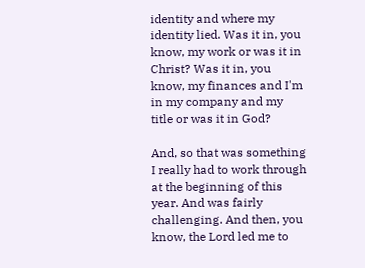identity and where my identity lied. Was it in, you know, my work or was it in Christ? Was it in, you know, my finances and I'm in my company and my title or was it in God?

And, so that was something I really had to work through at the beginning of this year. And was fairly challenging. And then, you know, the Lord led me to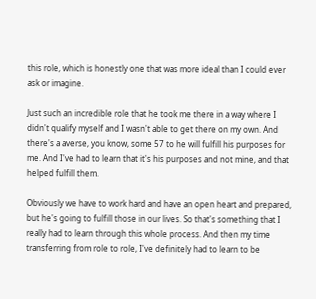this role, which is honestly one that was more ideal than I could ever ask or imagine.

Just such an incredible role that he took me there in a way where I didn't qualify myself and I wasn't able to get there on my own. And there's a averse, you know, some 57 to he will fulfill his purposes for me. And I've had to learn that it's his purposes and not mine, and that helped fulfill them.

Obviously we have to work hard and have an open heart and prepared, but he's going to fulfill those in our lives. So that's something that I really had to learn through this whole process. And then my time transferring from role to role, I've definitely had to learn to be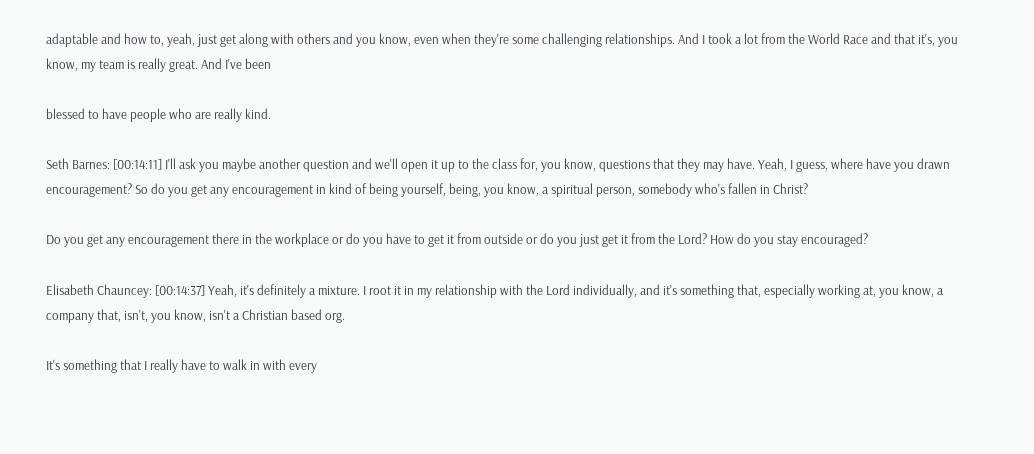adaptable and how to, yeah, just get along with others and you know, even when they're some challenging relationships. And I took a lot from the World Race and that it's, you know, my team is really great. And I've been

blessed to have people who are really kind.

Seth Barnes: [00:14:11] I'll ask you maybe another question and we'll open it up to the class for, you know, questions that they may have. Yeah, I guess, where have you drawn encouragement? So do you get any encouragement in kind of being yourself, being, you know, a spiritual person, somebody who's fallen in Christ?

Do you get any encouragement there in the workplace or do you have to get it from outside or do you just get it from the Lord? How do you stay encouraged?

Elisabeth Chauncey: [00:14:37] Yeah, it's definitely a mixture. I root it in my relationship with the Lord individually, and it's something that, especially working at, you know, a company that, isn't, you know, isn't a Christian based org.

It's something that I really have to walk in with every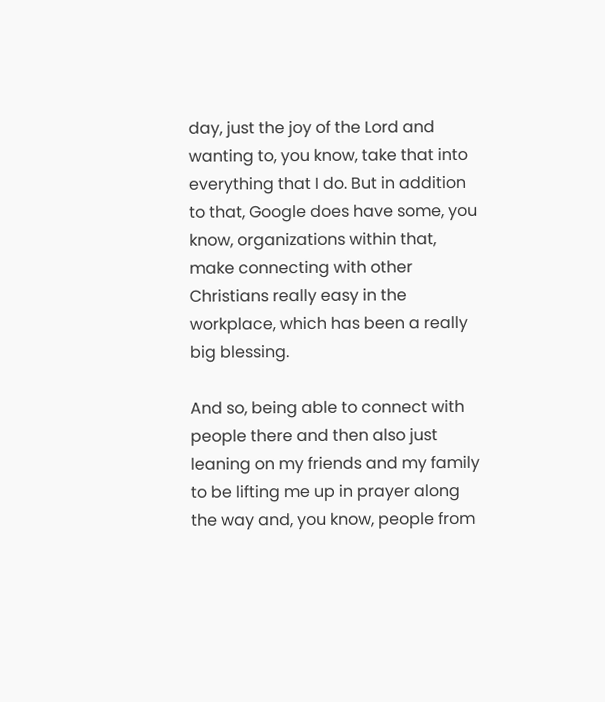day, just the joy of the Lord and wanting to, you know, take that into everything that I do. But in addition to that, Google does have some, you know, organizations within that, make connecting with other Christians really easy in the workplace, which has been a really big blessing.

And so, being able to connect with people there and then also just leaning on my friends and my family to be lifting me up in prayer along the way and, you know, people from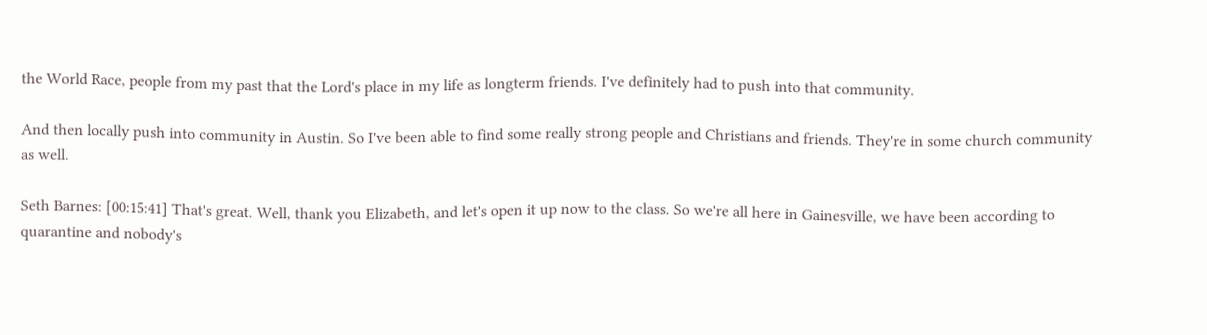the World Race, people from my past that the Lord's place in my life as longterm friends. I've definitely had to push into that community.

And then locally push into community in Austin. So I've been able to find some really strong people and Christians and friends. They're in some church community as well.

Seth Barnes: [00:15:41] That's great. Well, thank you Elizabeth, and let's open it up now to the class. So we're all here in Gainesville, we have been according to quarantine and nobody's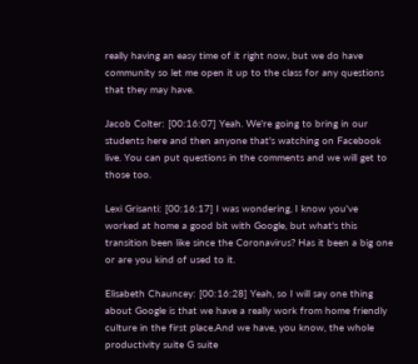really having an easy time of it right now, but we do have community so let me open it up to the class for any questions that they may have.

Jacob Colter: [00:16:07] Yeah. We're going to bring in our students here and then anyone that's watching on Facebook live. You can put questions in the comments and we will get to those too.

Lexi Grisanti: [00:16:17] I was wondering, I know you've worked at home a good bit with Google, but what's this transition been like since the Coronavirus? Has it been a big one or are you kind of used to it.

Elisabeth Chauncey: [00:16:28] Yeah, so I will say one thing about Google is that we have a really work from home friendly culture in the first place.And we have, you know, the whole productivity suite G suite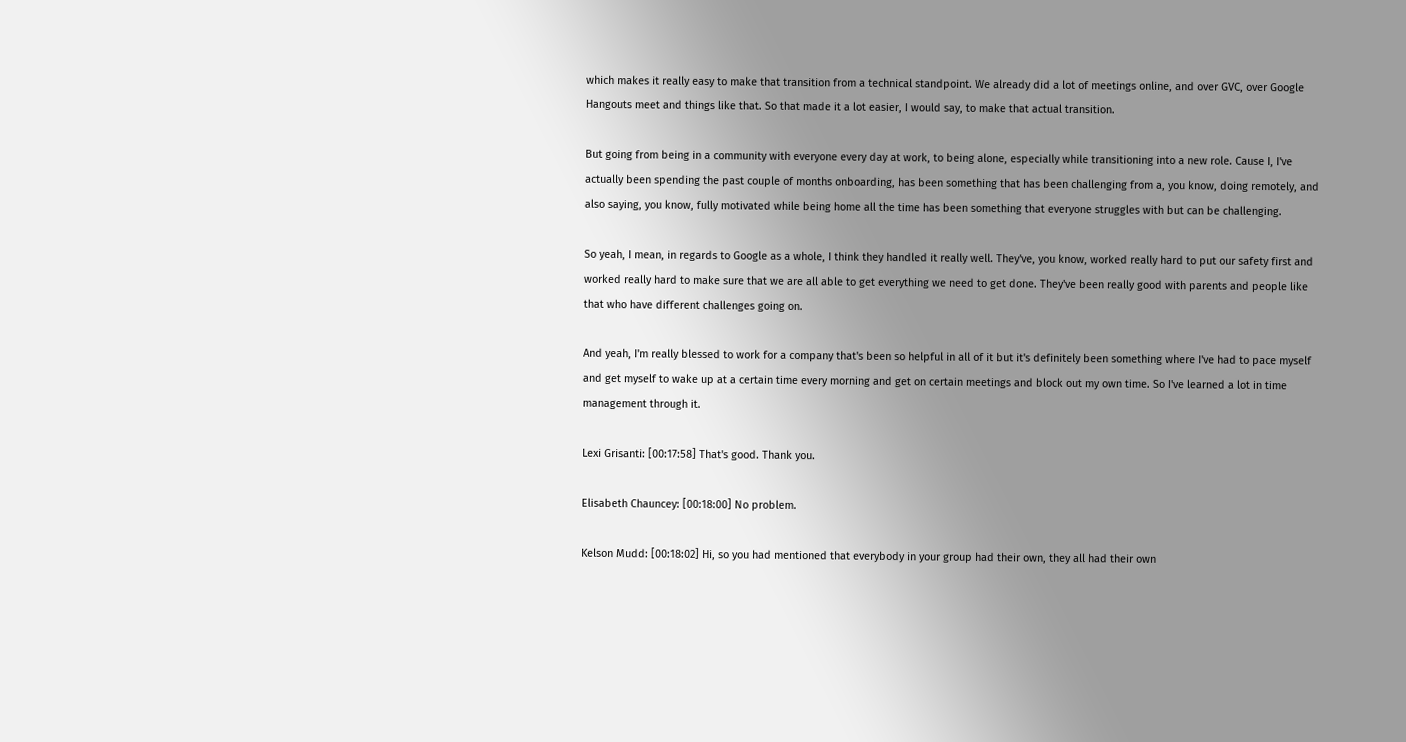which makes it really easy to make that transition from a technical standpoint. We already did a lot of meetings online, and over GVC, over Google Hangouts meet and things like that. So that made it a lot easier, I would say, to make that actual transition.

But going from being in a community with everyone every day at work, to being alone, especially while transitioning into a new role. Cause I, I've actually been spending the past couple of months onboarding, has been something that has been challenging from a, you know, doing remotely, and also saying, you know, fully motivated while being home all the time has been something that everyone struggles with but can be challenging.

So yeah, I mean, in regards to Google as a whole, I think they handled it really well. They've, you know, worked really hard to put our safety first and worked really hard to make sure that we are all able to get everything we need to get done. They've been really good with parents and people like that who have different challenges going on.

And yeah, I'm really blessed to work for a company that's been so helpful in all of it but it's definitely been something where I've had to pace myself and get myself to wake up at a certain time every morning and get on certain meetings and block out my own time. So I've learned a lot in time management through it.

Lexi Grisanti: [00:17:58] That's good. Thank you.

Elisabeth Chauncey: [00:18:00] No problem.

Kelson Mudd: [00:18:02] Hi, so you had mentioned that everybody in your group had their own, they all had their own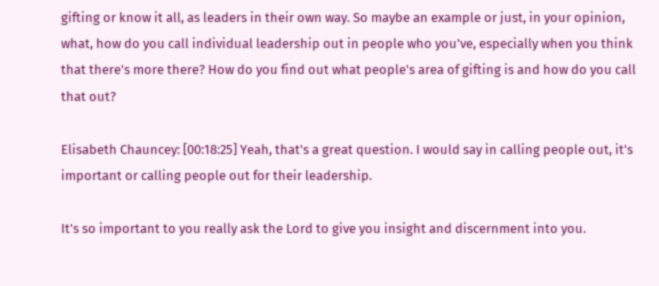gifting or know it all, as leaders in their own way. So maybe an example or just, in your opinion, what, how do you call individual leadership out in people who you've, especially when you think that there's more there? How do you find out what people's area of gifting is and how do you call that out?

Elisabeth Chauncey: [00:18:25] Yeah, that's a great question. I would say in calling people out, it's important or calling people out for their leadership.

It's so important to you really ask the Lord to give you insight and discernment into you.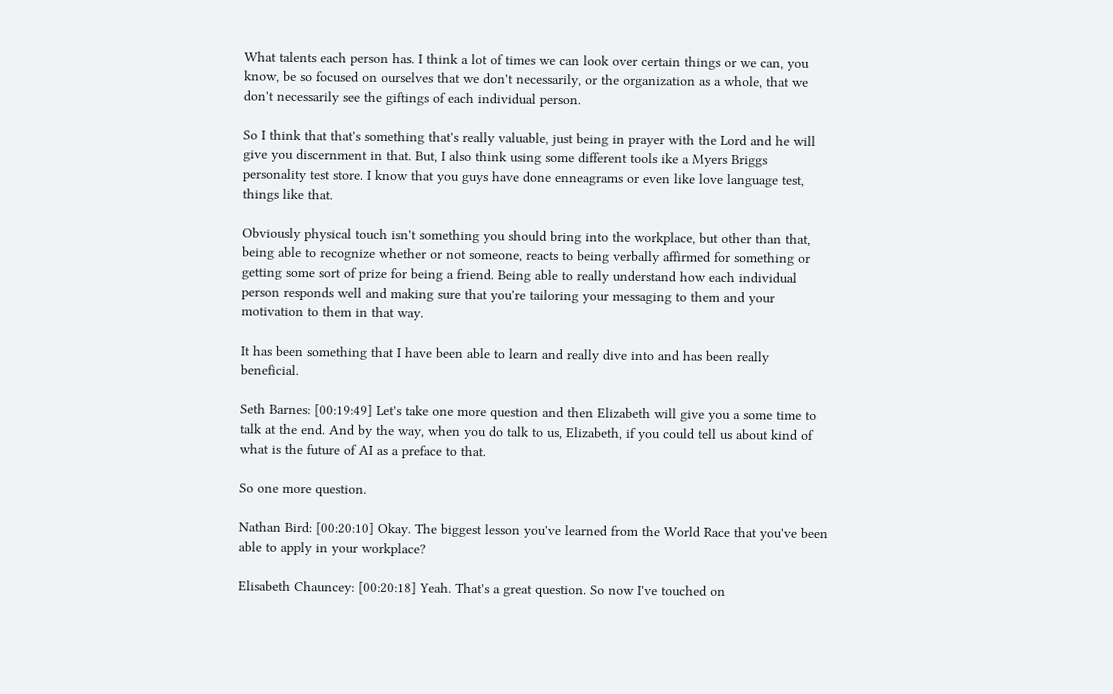What talents each person has. I think a lot of times we can look over certain things or we can, you know, be so focused on ourselves that we don't necessarily, or the organization as a whole, that we don't necessarily see the giftings of each individual person.

So I think that that's something that's really valuable, just being in prayer with the Lord and he will give you discernment in that. But, I also think using some different tools ike a Myers Briggs personality test store. I know that you guys have done enneagrams or even like love language test, things like that.

Obviously physical touch isn't something you should bring into the workplace, but other than that, being able to recognize whether or not someone, reacts to being verbally affirmed for something or getting some sort of prize for being a friend. Being able to really understand how each individual person responds well and making sure that you're tailoring your messaging to them and your motivation to them in that way.

It has been something that I have been able to learn and really dive into and has been really beneficial.

Seth Barnes: [00:19:49] Let's take one more question and then Elizabeth will give you a some time to talk at the end. And by the way, when you do talk to us, Elizabeth, if you could tell us about kind of what is the future of AI as a preface to that.

So one more question.

Nathan Bird: [00:20:10] Okay. The biggest lesson you've learned from the World Race that you've been able to apply in your workplace?

Elisabeth Chauncey: [00:20:18] Yeah. That's a great question. So now I've touched on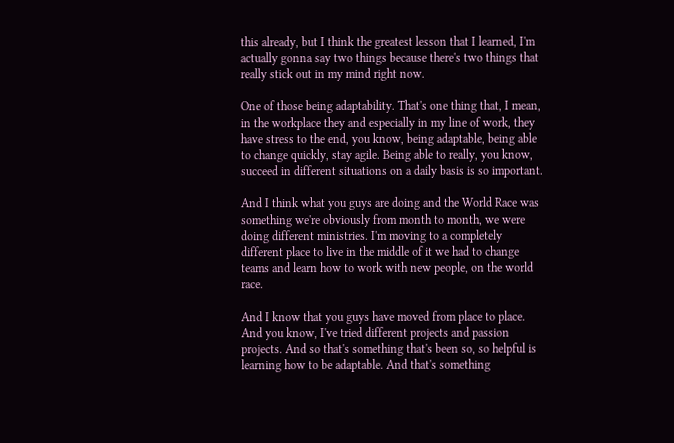this already, but I think the greatest lesson that I learned, I'm actually gonna say two things because there's two things that really stick out in my mind right now.

One of those being adaptability. That's one thing that, I mean, in the workplace they and especially in my line of work, they have stress to the end, you know, being adaptable, being able to change quickly, stay agile. Being able to really, you know, succeed in different situations on a daily basis is so important.

And I think what you guys are doing and the World Race was something we're obviously from month to month, we were doing different ministries. I'm moving to a completely different place to live in the middle of it we had to change teams and learn how to work with new people, on the world race.

And I know that you guys have moved from place to place. And you know, I've tried different projects and passion projects. And so that's something that's been so, so helpful is learning how to be adaptable. And that's something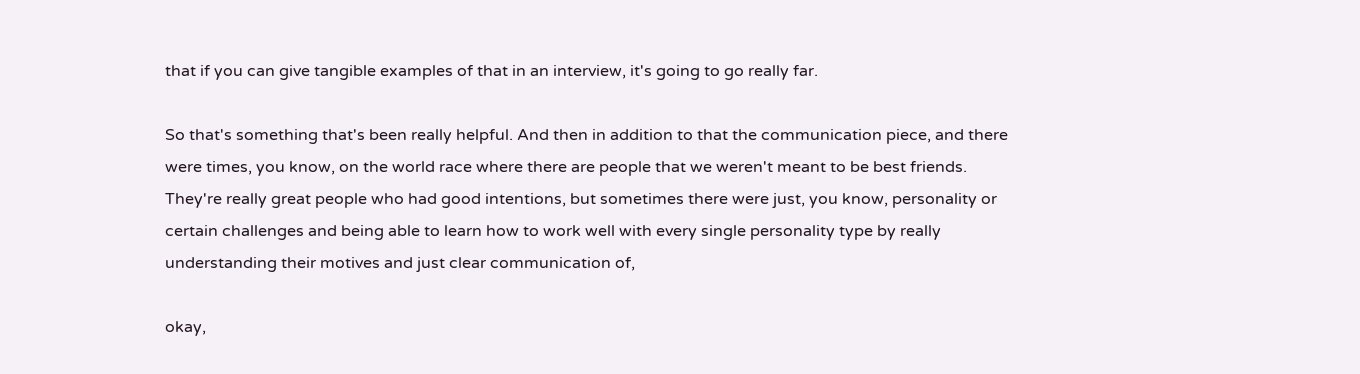that if you can give tangible examples of that in an interview, it's going to go really far.

So that's something that's been really helpful. And then in addition to that the communication piece, and there were times, you know, on the world race where there are people that we weren't meant to be best friends. They're really great people who had good intentions, but sometimes there were just, you know, personality or certain challenges and being able to learn how to work well with every single personality type by really understanding their motives and just clear communication of,

okay,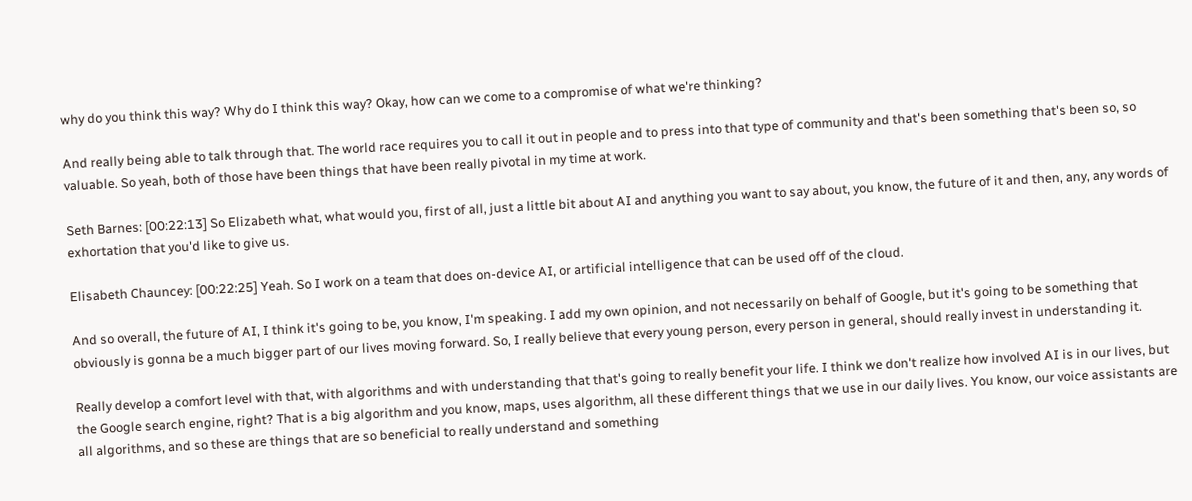why do you think this way? Why do I think this way? Okay, how can we come to a compromise of what we're thinking?

And really being able to talk through that. The world race requires you to call it out in people and to press into that type of community and that's been something that's been so, so valuable. So yeah, both of those have been things that have been really pivotal in my time at work.

Seth Barnes: [00:22:13] So Elizabeth what, what would you, first of all, just a little bit about AI and anything you want to say about, you know, the future of it and then, any, any words of exhortation that you'd like to give us.

Elisabeth Chauncey: [00:22:25] Yeah. So I work on a team that does on-device AI, or artificial intelligence that can be used off of the cloud.

And so overall, the future of AI, I think it's going to be, you know, I'm speaking. I add my own opinion, and not necessarily on behalf of Google, but it's going to be something that obviously is gonna be a much bigger part of our lives moving forward. So, I really believe that every young person, every person in general, should really invest in understanding it.

Really develop a comfort level with that, with algorithms and with understanding that that's going to really benefit your life. I think we don't realize how involved AI is in our lives, but the Google search engine, right? That is a big algorithm and you know, maps, uses algorithm, all these different things that we use in our daily lives. You know, our voice assistants are all algorithms, and so these are things that are so beneficial to really understand and something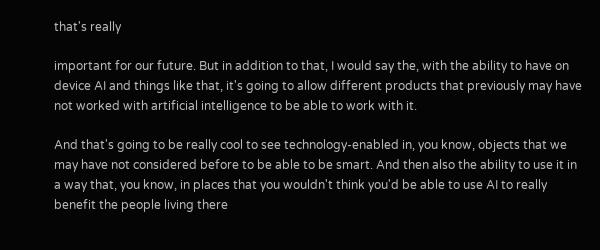that's really

important for our future. But in addition to that, I would say the, with the ability to have on device AI and things like that, it's going to allow different products that previously may have not worked with artificial intelligence to be able to work with it.

And that's going to be really cool to see technology-enabled in, you know, objects that we may have not considered before to be able to be smart. And then also the ability to use it in a way that, you know, in places that you wouldn't think you'd be able to use AI to really benefit the people living there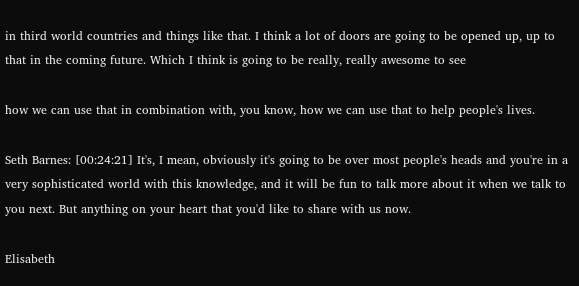in third world countries and things like that. I think a lot of doors are going to be opened up, up to that in the coming future. Which I think is going to be really, really awesome to see

how we can use that in combination with, you know, how we can use that to help people's lives.

Seth Barnes: [00:24:21] It's, I mean, obviously it's going to be over most people's heads and you're in a very sophisticated world with this knowledge, and it will be fun to talk more about it when we talk to you next. But anything on your heart that you'd like to share with us now.

Elisabeth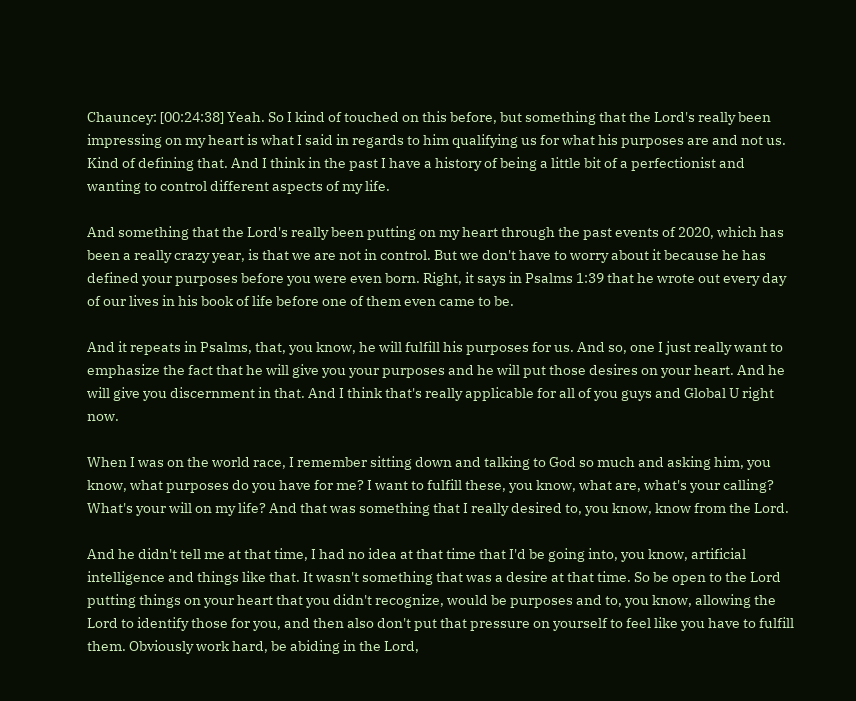Chauncey: [00:24:38] Yeah. So I kind of touched on this before, but something that the Lord's really been impressing on my heart is what I said in regards to him qualifying us for what his purposes are and not us. Kind of defining that. And I think in the past I have a history of being a little bit of a perfectionist and wanting to control different aspects of my life.

And something that the Lord's really been putting on my heart through the past events of 2020, which has been a really crazy year, is that we are not in control. But we don't have to worry about it because he has defined your purposes before you were even born. Right, it says in Psalms 1:39 that he wrote out every day of our lives in his book of life before one of them even came to be.

And it repeats in Psalms, that, you know, he will fulfill his purposes for us. And so, one I just really want to emphasize the fact that he will give you your purposes and he will put those desires on your heart. And he will give you discernment in that. And I think that's really applicable for all of you guys and Global U right now.

When I was on the world race, I remember sitting down and talking to God so much and asking him, you know, what purposes do you have for me? I want to fulfill these, you know, what are, what's your calling? What's your will on my life? And that was something that I really desired to, you know, know from the Lord.

And he didn't tell me at that time, I had no idea at that time that I'd be going into, you know, artificial intelligence and things like that. It wasn't something that was a desire at that time. So be open to the Lord putting things on your heart that you didn't recognize, would be purposes and to, you know, allowing the Lord to identify those for you, and then also don't put that pressure on yourself to feel like you have to fulfill them. Obviously work hard, be abiding in the Lord,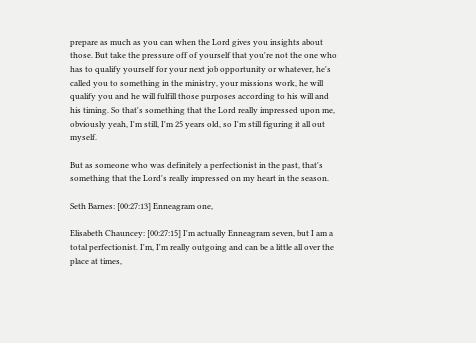prepare as much as you can when the Lord gives you insights about those. But take the pressure off of yourself that you're not the one who has to qualify yourself for your next job opportunity or whatever, he's called you to something in the ministry, your missions work, he will qualify you and he will fulfill those purposes according to his will and his timing. So that's something that the Lord really impressed upon me, obviously yeah, I'm still, I'm 25 years old, so I'm still figuring it all out myself.

But as someone who was definitely a perfectionist in the past, that's something that the Lord's really impressed on my heart in the season.

Seth Barnes: [00:27:13] Enneagram one,

Elisabeth Chauncey: [00:27:15] I'm actually Enneagram seven, but I am a total perfectionist. I'm, I'm really outgoing and can be a little all over the place at times,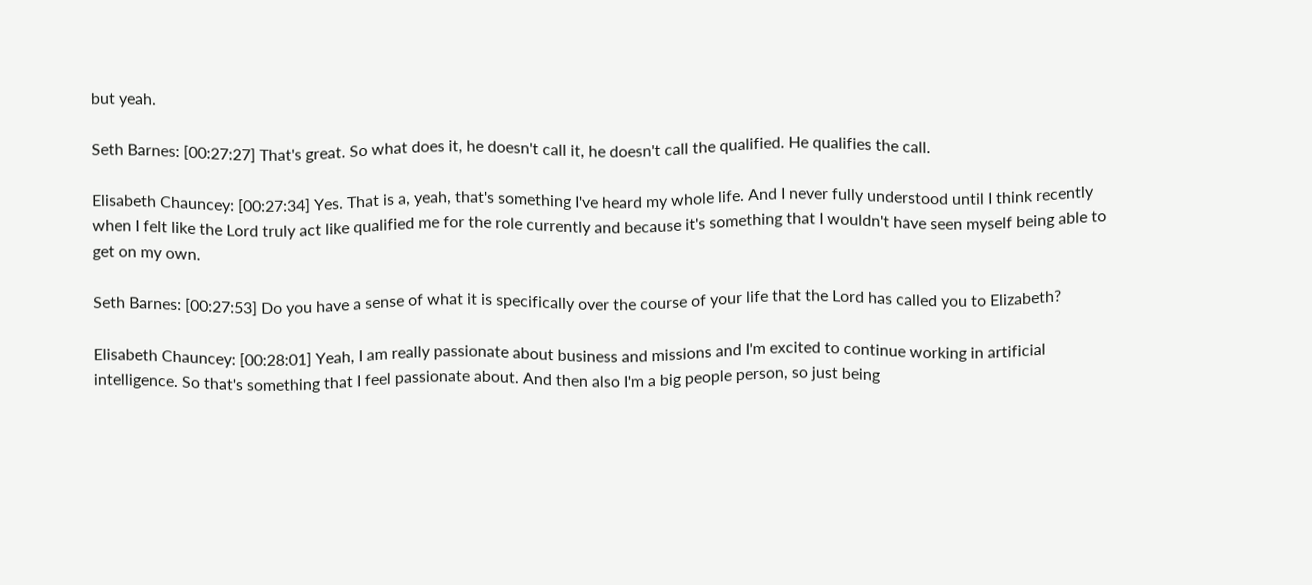but yeah.

Seth Barnes: [00:27:27] That's great. So what does it, he doesn't call it, he doesn't call the qualified. He qualifies the call.

Elisabeth Chauncey: [00:27:34] Yes. That is a, yeah, that's something I've heard my whole life. And I never fully understood until I think recently when I felt like the Lord truly act like qualified me for the role currently and because it's something that I wouldn't have seen myself being able to get on my own.

Seth Barnes: [00:27:53] Do you have a sense of what it is specifically over the course of your life that the Lord has called you to Elizabeth?

Elisabeth Chauncey: [00:28:01] Yeah, I am really passionate about business and missions and I'm excited to continue working in artificial intelligence. So that's something that I feel passionate about. And then also I'm a big people person, so just being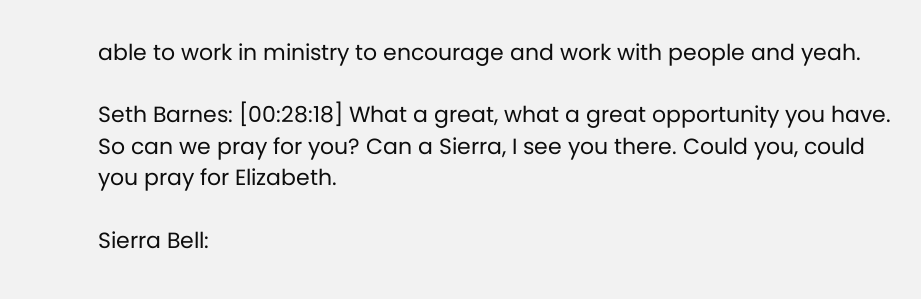able to work in ministry to encourage and work with people and yeah.

Seth Barnes: [00:28:18] What a great, what a great opportunity you have. So can we pray for you? Can a Sierra, I see you there. Could you, could you pray for Elizabeth.

Sierra Bell: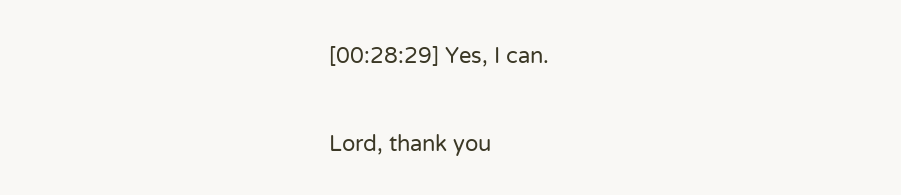[00:28:29] Yes, I can.

Lord, thank you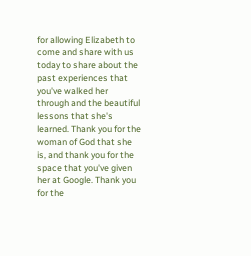for allowing Elizabeth to come and share with us today to share about the past experiences that you've walked her through and the beautiful lessons that she's learned. Thank you for the woman of God that she is, and thank you for the space that you've given her at Google. Thank you for the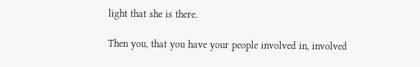light that she is there.

Then you, that you have your people involved in, involved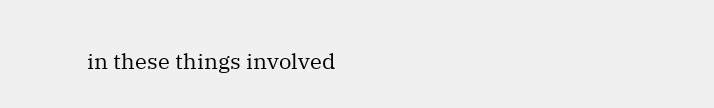in these things involved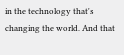in the technology that's changing the world. And that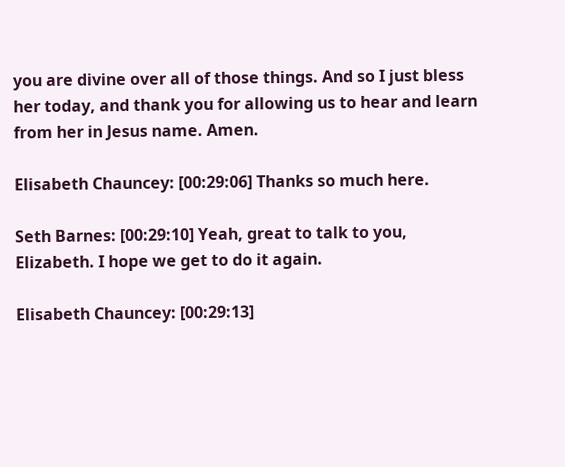you are divine over all of those things. And so I just bless her today, and thank you for allowing us to hear and learn from her in Jesus name. Amen.

Elisabeth Chauncey: [00:29:06] Thanks so much here.

Seth Barnes: [00:29:10] Yeah, great to talk to you, Elizabeth. I hope we get to do it again.

Elisabeth Chauncey: [00:29:13]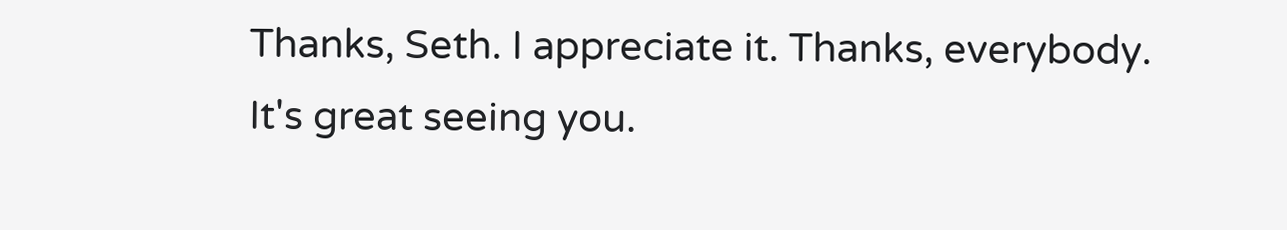Thanks, Seth. I appreciate it. Thanks, everybody. It's great seeing you.